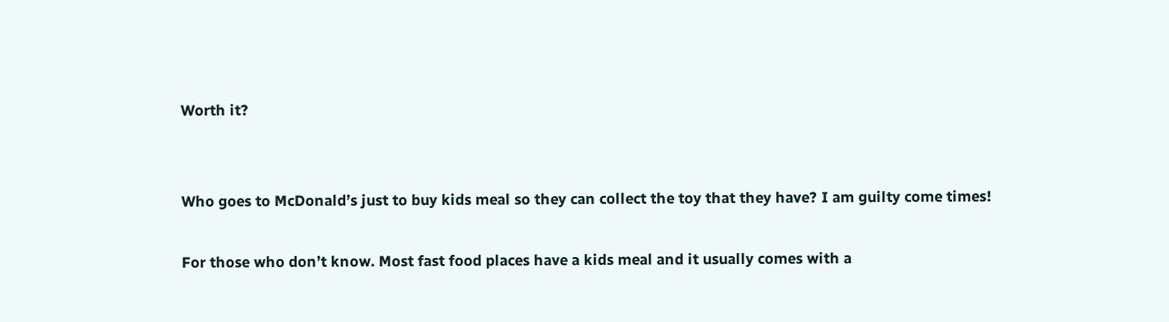Worth it?


Who goes to McDonald’s just to buy kids meal so they can collect the toy that they have? I am guilty come times!

For those who don’t know. Most fast food places have a kids meal and it usually comes with a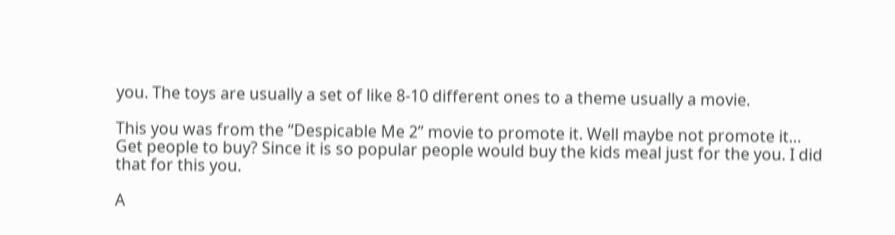you. The toys are usually a set of like 8-10 different ones to a theme usually a movie.

This you was from the “Despicable Me 2” movie to promote it. Well maybe not promote it… Get people to buy? Since it is so popular people would buy the kids meal just for the you. I did that for this you.

A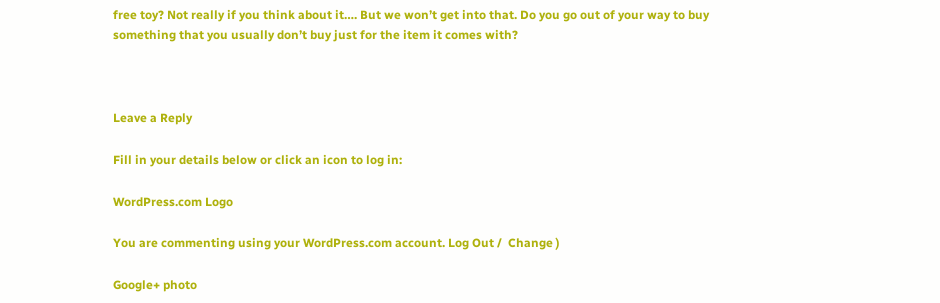free toy? Not really if you think about it…. But we won’t get into that. Do you go out of your way to buy something that you usually don’t buy just for the item it comes with?



Leave a Reply

Fill in your details below or click an icon to log in:

WordPress.com Logo

You are commenting using your WordPress.com account. Log Out /  Change )

Google+ photo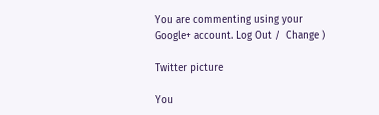You are commenting using your Google+ account. Log Out /  Change )

Twitter picture

You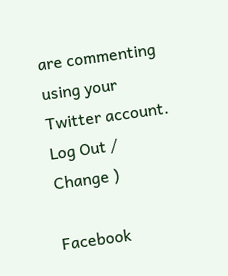are commenting using your Twitter account. Log Out /  Change )

Facebook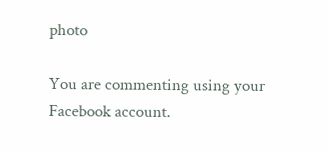photo

You are commenting using your Facebook account.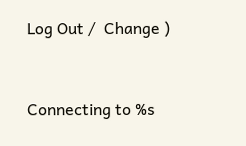Log Out /  Change )


Connecting to %s